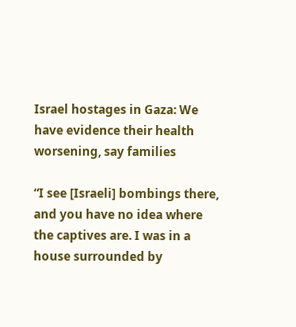Israel hostages in Gaza: We have evidence their health worsening, say families

“I see [Israeli] bombings there, and you have no idea where the captives are. I was in a house surrounded by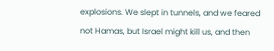explosions. We slept in tunnels, and we feared not Hamas, but Israel might kill us, and then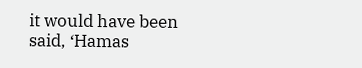it would have been said, ‘Hamas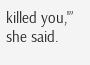killed you,'” she said.